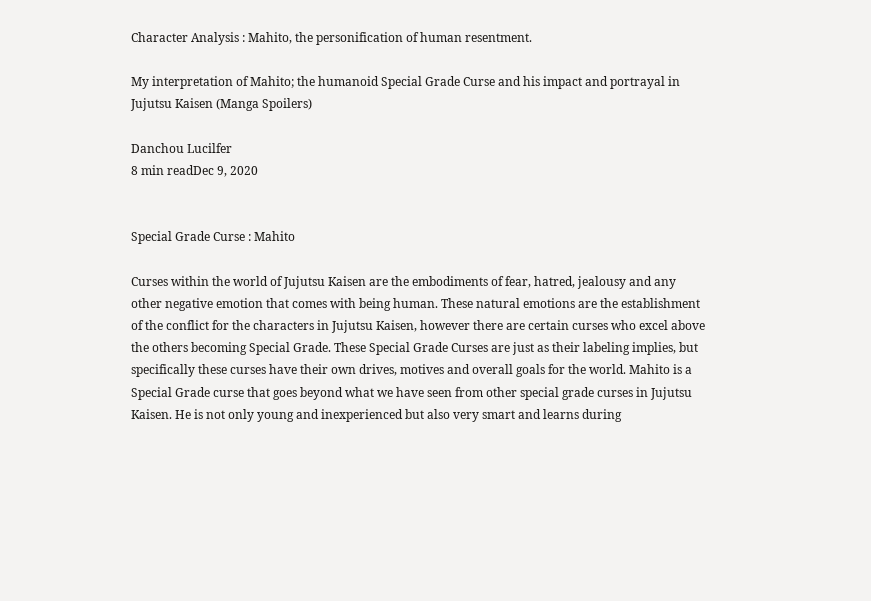Character Analysis : Mahito, the personification of human resentment.

My interpretation of Mahito; the humanoid Special Grade Curse and his impact and portrayal in Jujutsu Kaisen (Manga Spoilers)

Danchou Lucilfer
8 min readDec 9, 2020


Special Grade Curse : Mahito

Curses within the world of Jujutsu Kaisen are the embodiments of fear, hatred, jealousy and any other negative emotion that comes with being human. These natural emotions are the establishment of the conflict for the characters in Jujutsu Kaisen, however there are certain curses who excel above the others becoming Special Grade. These Special Grade Curses are just as their labeling implies, but specifically these curses have their own drives, motives and overall goals for the world. Mahito is a Special Grade curse that goes beyond what we have seen from other special grade curses in Jujutsu Kaisen. He is not only young and inexperienced but also very smart and learns during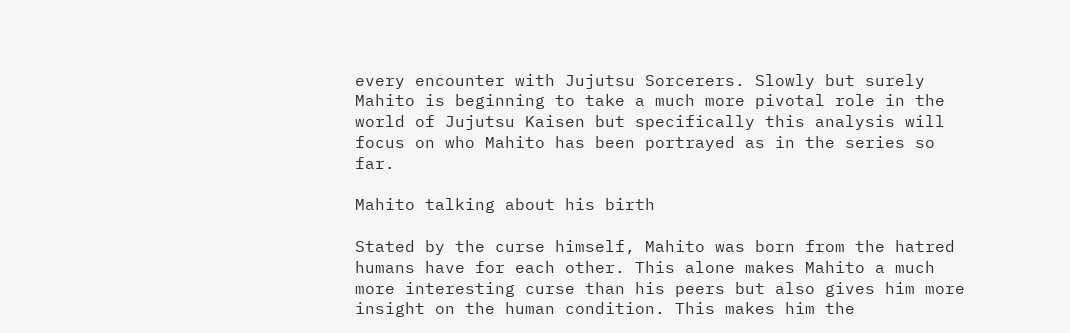every encounter with Jujutsu Sorcerers. Slowly but surely Mahito is beginning to take a much more pivotal role in the world of Jujutsu Kaisen but specifically this analysis will focus on who Mahito has been portrayed as in the series so far.

Mahito talking about his birth

Stated by the curse himself, Mahito was born from the hatred humans have for each other. This alone makes Mahito a much more interesting curse than his peers but also gives him more insight on the human condition. This makes him the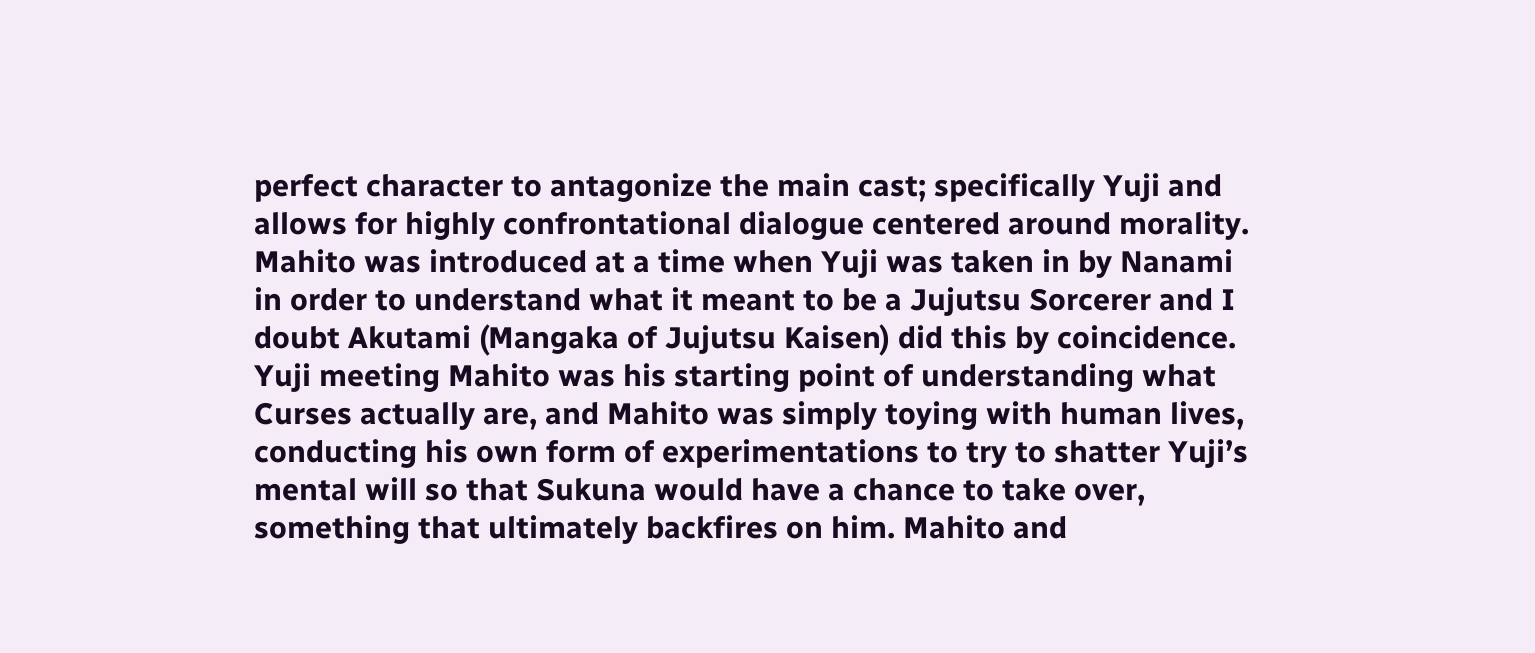perfect character to antagonize the main cast; specifically Yuji and allows for highly confrontational dialogue centered around morality. Mahito was introduced at a time when Yuji was taken in by Nanami in order to understand what it meant to be a Jujutsu Sorcerer and I doubt Akutami (Mangaka of Jujutsu Kaisen) did this by coincidence. Yuji meeting Mahito was his starting point of understanding what Curses actually are, and Mahito was simply toying with human lives, conducting his own form of experimentations to try to shatter Yuji’s mental will so that Sukuna would have a chance to take over, something that ultimately backfires on him. Mahito and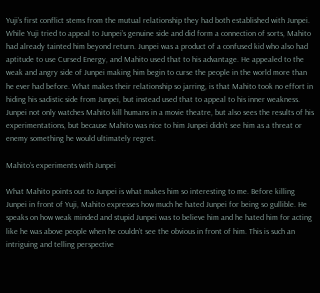Yuji’s first conflict stems from the mutual relationship they had both established with Junpei. While Yuji tried to appeal to Junpei’s genuine side and did form a connection of sorts, Mahito had already tainted him beyond return. Junpei was a product of a confused kid who also had aptitude to use Cursed Energy, and Mahito used that to his advantage. He appealed to the weak and angry side of Junpei making him begin to curse the people in the world more than he ever had before. What makes their relationship so jarring, is that Mahito took no effort in hiding his sadistic side from Junpei, but instead used that to appeal to his inner weakness. Junpei not only watches Mahito kill humans in a movie theatre, but also sees the results of his experimentations, but because Mahito was nice to him Junpei didn’t see him as a threat or enemy something he would ultimately regret.

Mahito’s experiments with Junpei

What Mahito points out to Junpei is what makes him so interesting to me. Before killing Junpei in front of Yuji, Mahito expresses how much he hated Junpei for being so gullible. He speaks on how weak minded and stupid Junpei was to believe him and he hated him for acting like he was above people when he couldn’t see the obvious in front of him. This is such an intriguing and telling perspective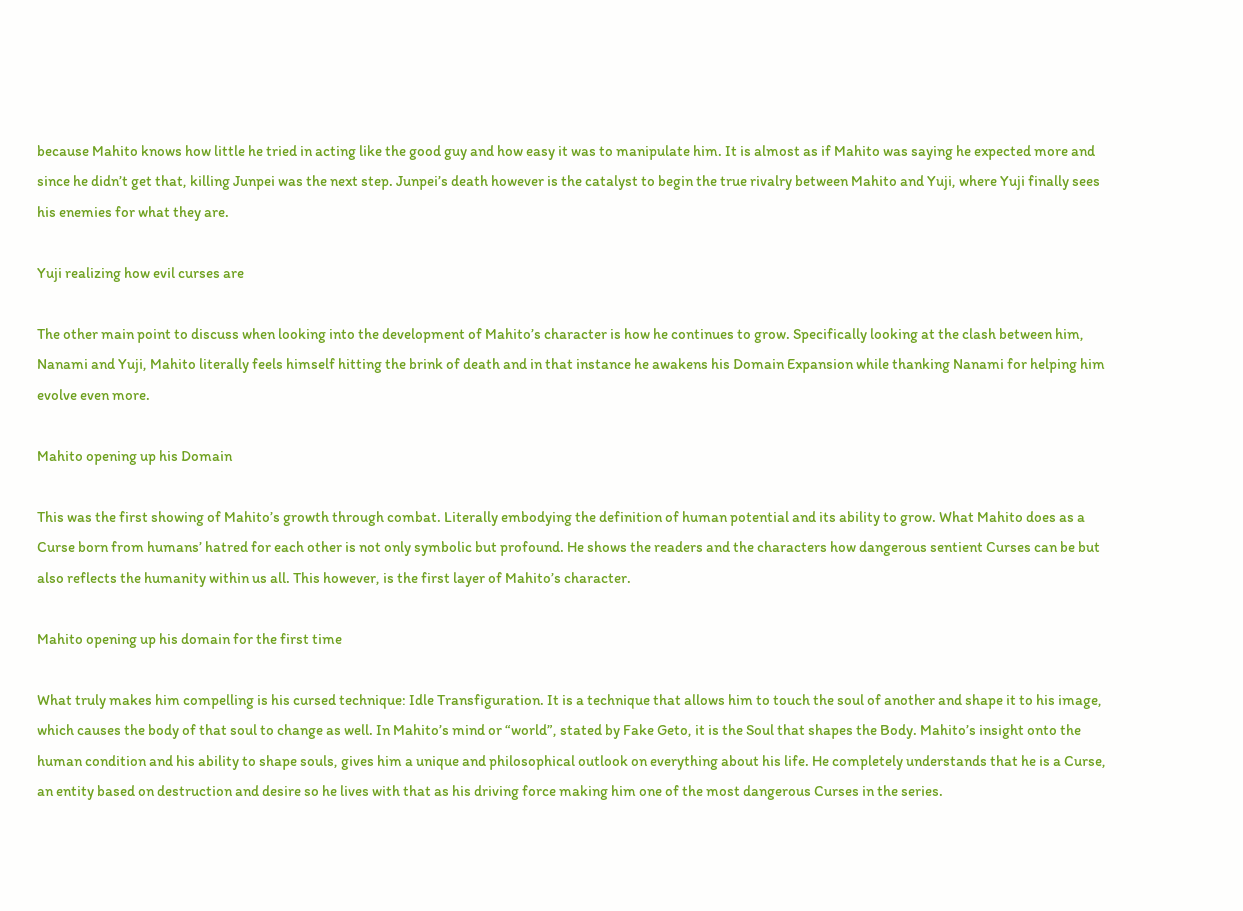because Mahito knows how little he tried in acting like the good guy and how easy it was to manipulate him. It is almost as if Mahito was saying he expected more and since he didn’t get that, killing Junpei was the next step. Junpei’s death however is the catalyst to begin the true rivalry between Mahito and Yuji, where Yuji finally sees his enemies for what they are.

Yuji realizing how evil curses are

The other main point to discuss when looking into the development of Mahito’s character is how he continues to grow. Specifically looking at the clash between him, Nanami and Yuji, Mahito literally feels himself hitting the brink of death and in that instance he awakens his Domain Expansion while thanking Nanami for helping him evolve even more.

Mahito opening up his Domain

This was the first showing of Mahito’s growth through combat. Literally embodying the definition of human potential and its ability to grow. What Mahito does as a Curse born from humans’ hatred for each other is not only symbolic but profound. He shows the readers and the characters how dangerous sentient Curses can be but also reflects the humanity within us all. This however, is the first layer of Mahito’s character.

Mahito opening up his domain for the first time

What truly makes him compelling is his cursed technique: Idle Transfiguration. It is a technique that allows him to touch the soul of another and shape it to his image, which causes the body of that soul to change as well. In Mahito’s mind or “world”, stated by Fake Geto, it is the Soul that shapes the Body. Mahito’s insight onto the human condition and his ability to shape souls, gives him a unique and philosophical outlook on everything about his life. He completely understands that he is a Curse, an entity based on destruction and desire so he lives with that as his driving force making him one of the most dangerous Curses in the series.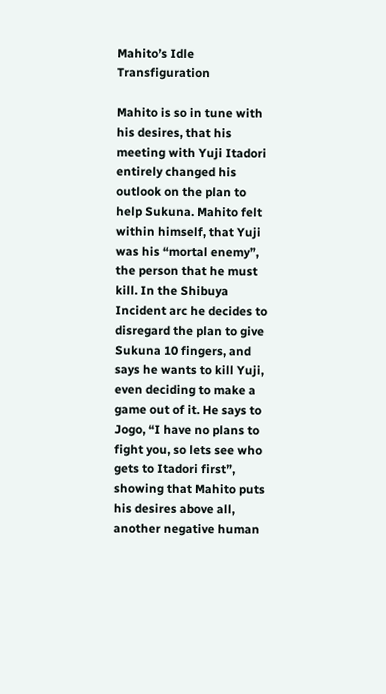Mahito’s Idle Transfiguration

Mahito is so in tune with his desires, that his meeting with Yuji Itadori entirely changed his outlook on the plan to help Sukuna. Mahito felt within himself, that Yuji was his “mortal enemy”, the person that he must kill. In the Shibuya Incident arc he decides to disregard the plan to give Sukuna 10 fingers, and says he wants to kill Yuji, even deciding to make a game out of it. He says to Jogo, “I have no plans to fight you, so lets see who gets to Itadori first”, showing that Mahito puts his desires above all, another negative human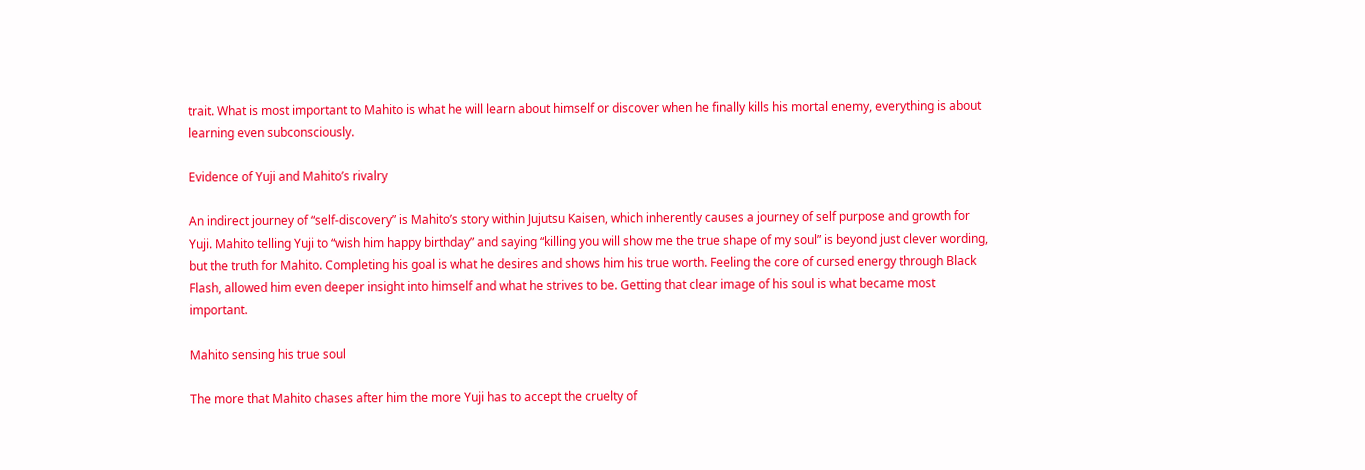trait. What is most important to Mahito is what he will learn about himself or discover when he finally kills his mortal enemy, everything is about learning even subconsciously.

Evidence of Yuji and Mahito’s rivalry

An indirect journey of “self-discovery” is Mahito’s story within Jujutsu Kaisen, which inherently causes a journey of self purpose and growth for Yuji. Mahito telling Yuji to “wish him happy birthday” and saying “killing you will show me the true shape of my soul” is beyond just clever wording, but the truth for Mahito. Completing his goal is what he desires and shows him his true worth. Feeling the core of cursed energy through Black Flash, allowed him even deeper insight into himself and what he strives to be. Getting that clear image of his soul is what became most important.

Mahito sensing his true soul

The more that Mahito chases after him the more Yuji has to accept the cruelty of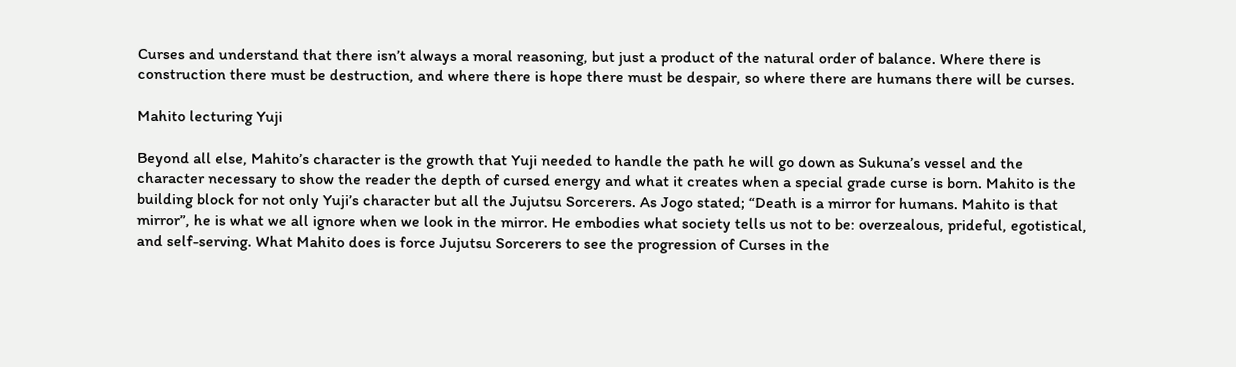Curses and understand that there isn’t always a moral reasoning, but just a product of the natural order of balance. Where there is construction there must be destruction, and where there is hope there must be despair, so where there are humans there will be curses.

Mahito lecturing Yuji

Beyond all else, Mahito’s character is the growth that Yuji needed to handle the path he will go down as Sukuna’s vessel and the character necessary to show the reader the depth of cursed energy and what it creates when a special grade curse is born. Mahito is the building block for not only Yuji’s character but all the Jujutsu Sorcerers. As Jogo stated; “Death is a mirror for humans. Mahito is that mirror”, he is what we all ignore when we look in the mirror. He embodies what society tells us not to be: overzealous, prideful, egotistical, and self-serving. What Mahito does is force Jujutsu Sorcerers to see the progression of Curses in the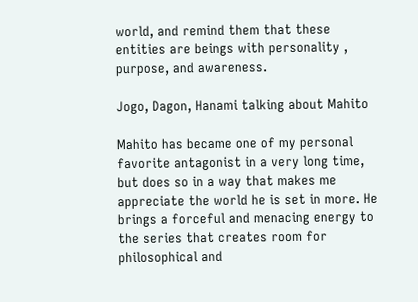world, and remind them that these entities are beings with personality , purpose, and awareness.

Jogo, Dagon, Hanami talking about Mahito

Mahito has became one of my personal favorite antagonist in a very long time, but does so in a way that makes me appreciate the world he is set in more. He brings a forceful and menacing energy to the series that creates room for philosophical and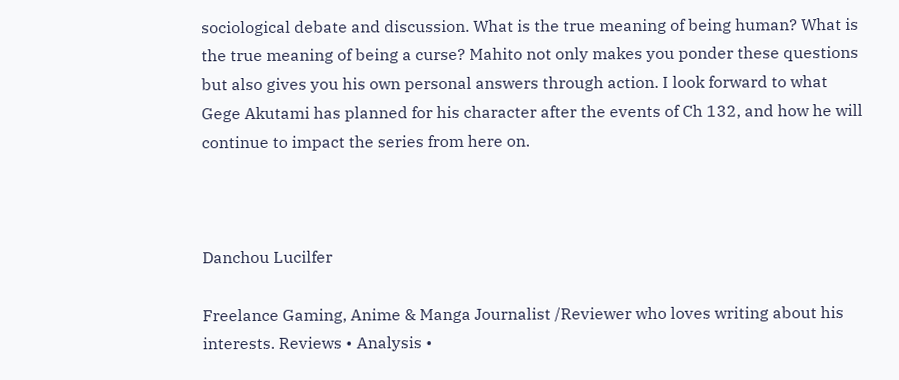sociological debate and discussion. What is the true meaning of being human? What is the true meaning of being a curse? Mahito not only makes you ponder these questions but also gives you his own personal answers through action. I look forward to what Gege Akutami has planned for his character after the events of Ch 132, and how he will continue to impact the series from here on.



Danchou Lucilfer

Freelance Gaming, Anime & Manga Journalist /Reviewer who loves writing about his interests. Reviews • Analysis •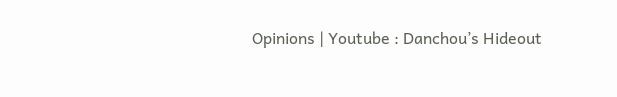Opinions | Youtube : Danchou’s Hideout